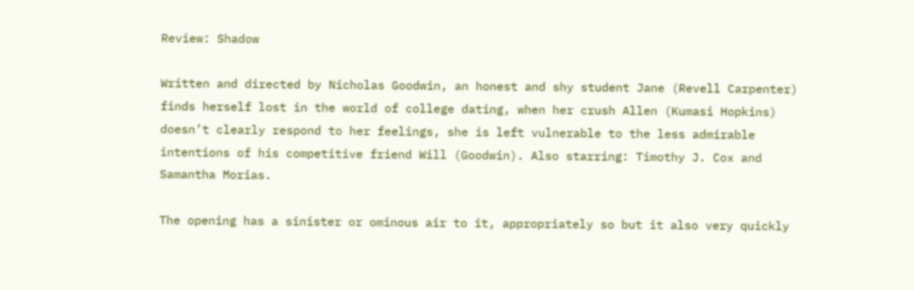Review: Shadow

Written and directed by Nicholas Goodwin, an honest and shy student Jane (Revell Carpenter) finds herself lost in the world of college dating, when her crush Allen (Kumasi Hopkins) doesn’t clearly respond to her feelings, she is left vulnerable to the less admirable intentions of his competitive friend Will (Goodwin). Also starring: Timothy J. Cox and Samantha Morias.

The opening has a sinister or ominous air to it, appropriately so but it also very quickly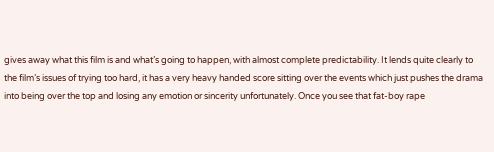gives away what this film is and what’s going to happen, with almost complete predictability. It lends quite clearly to the film’s issues of trying too hard, it has a very heavy handed score sitting over the events which just pushes the drama into being over the top and losing any emotion or sincerity unfortunately. Once you see that fat-boy rape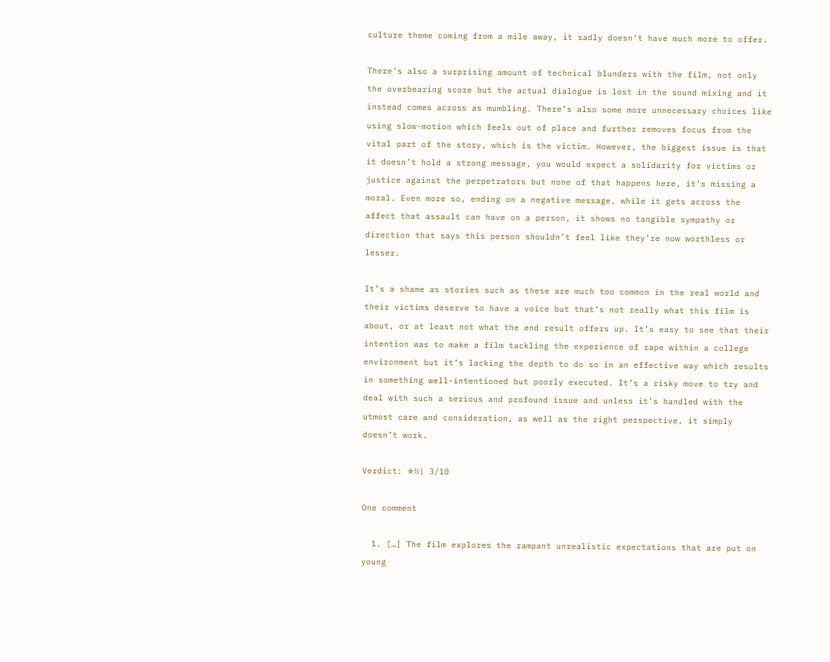culture theme coming from a mile away, it sadly doesn’t have much more to offer.

There’s also a surprising amount of technical blunders with the film, not only the overbearing score but the actual dialogue is lost in the sound mixing and it instead comes across as mumbling. There’s also some more unnecessary choices like using slow-motion which feels out of place and further removes focus from the vital part of the story, which is the victim. However, the biggest issue is that it doesn’t hold a strong message, you would expect a solidarity for victims or justice against the perpetrators but none of that happens here, it’s missing a moral. Even more so, ending on a negative message, while it gets across the affect that assault can have on a person, it shows no tangible sympathy or direction that says this person shouldn’t feel like they’re now worthless or lesser.

It’s a shame as stories such as these are much too common in the real world and their victims deserve to have a voice but that’s not really what this film is about, or at least not what the end result offers up. It’s easy to see that their intention was to make a film tackling the experience of rape within a college environment but it’s lacking the depth to do so in an effective way which results in something well-intentioned but poorly executed. It’s a risky move to try and deal with such a serious and profound issue and unless it’s handled with the utmost care and consideration, as well as the right perspective, it simply doesn’t work.

Verdict: ✯½| 3/10

One comment

  1. […] The film explores the rampant unrealistic expectations that are put on young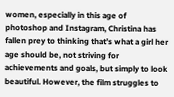women, especially in this age of photoshop and Instagram, Christina has fallen prey to thinking that’s what a girl her age should be, not striving for achievements and goals, but simply to look beautiful. However, the film struggles to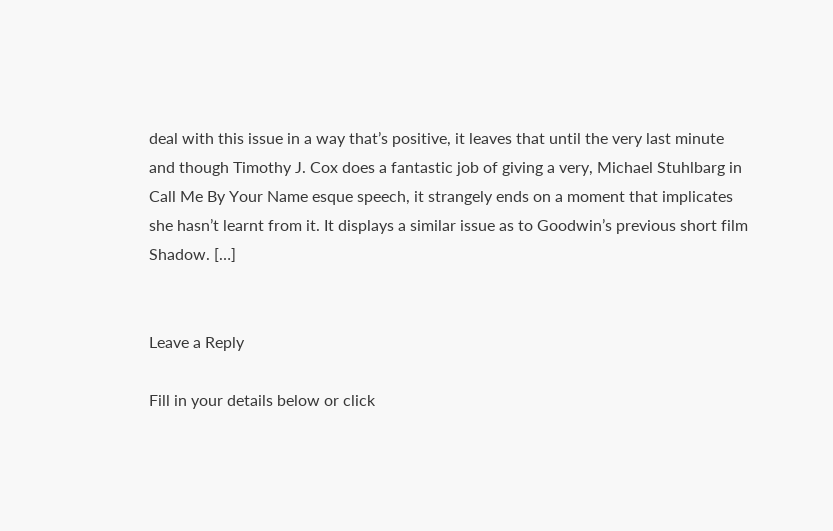deal with this issue in a way that’s positive, it leaves that until the very last minute and though Timothy J. Cox does a fantastic job of giving a very, Michael Stuhlbarg in Call Me By Your Name esque speech, it strangely ends on a moment that implicates she hasn’t learnt from it. It displays a similar issue as to Goodwin’s previous short film Shadow. […]


Leave a Reply

Fill in your details below or click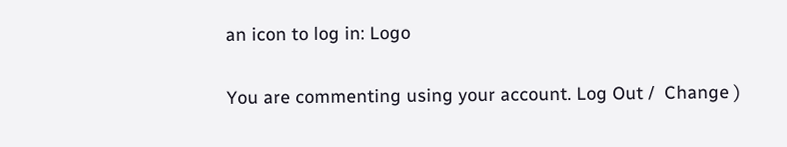an icon to log in: Logo

You are commenting using your account. Log Out /  Change )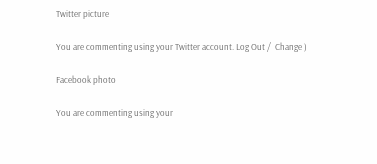Twitter picture

You are commenting using your Twitter account. Log Out /  Change )

Facebook photo

You are commenting using your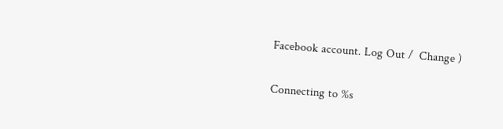Facebook account. Log Out /  Change )

Connecting to %s